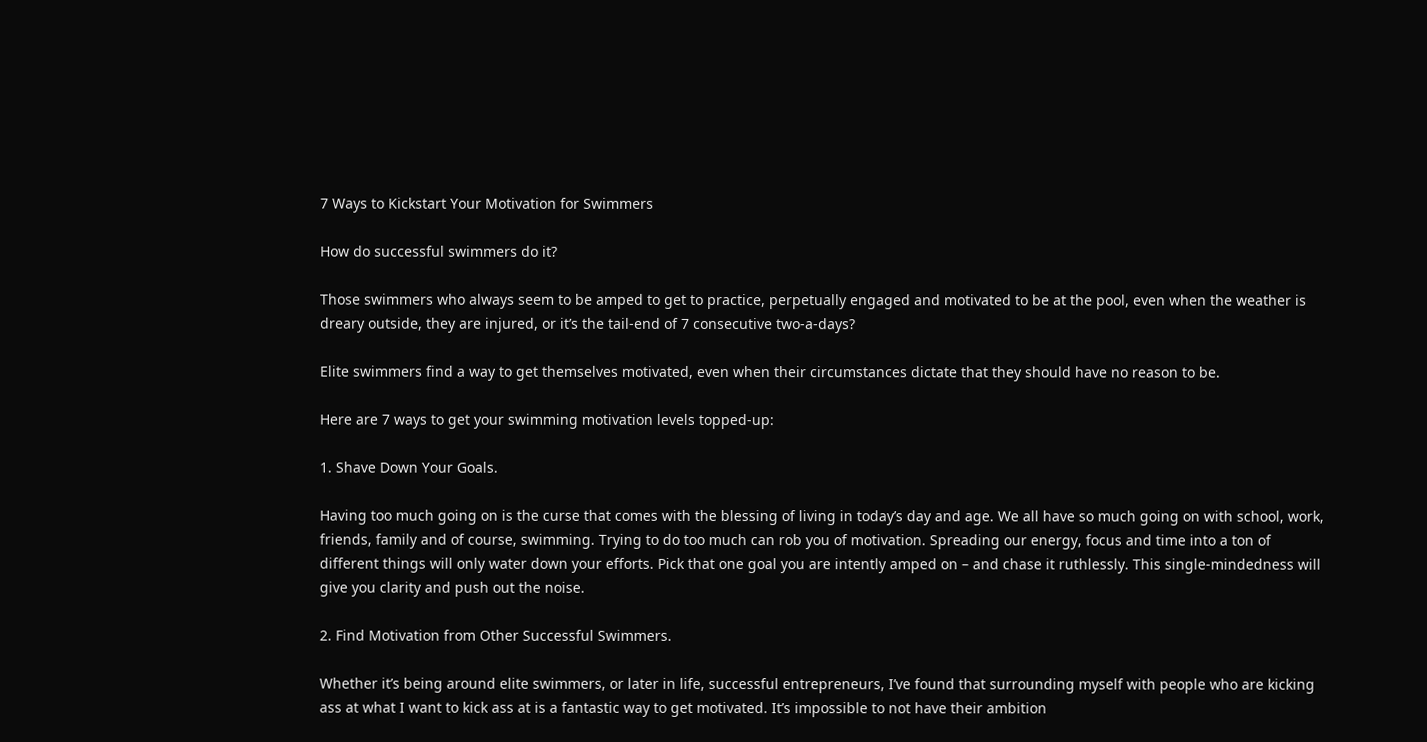7 Ways to Kickstart Your Motivation for Swimmers

How do successful swimmers do it?

Those swimmers who always seem to be amped to get to practice, perpetually engaged and motivated to be at the pool, even when the weather is dreary outside, they are injured, or it’s the tail-end of 7 consecutive two-a-days?

Elite swimmers find a way to get themselves motivated, even when their circumstances dictate that they should have no reason to be.

Here are 7 ways to get your swimming motivation levels topped-up:

1. Shave Down Your Goals.

Having too much going on is the curse that comes with the blessing of living in today’s day and age. We all have so much going on with school, work, friends, family and of course, swimming. Trying to do too much can rob you of motivation. Spreading our energy, focus and time into a ton of different things will only water down your efforts. Pick that one goal you are intently amped on – and chase it ruthlessly. This single-mindedness will give you clarity and push out the noise.

2. Find Motivation from Other Successful Swimmers.

Whether it’s being around elite swimmers, or later in life, successful entrepreneurs, I’ve found that surrounding myself with people who are kicking ass at what I want to kick ass at is a fantastic way to get motivated. It’s impossible to not have their ambition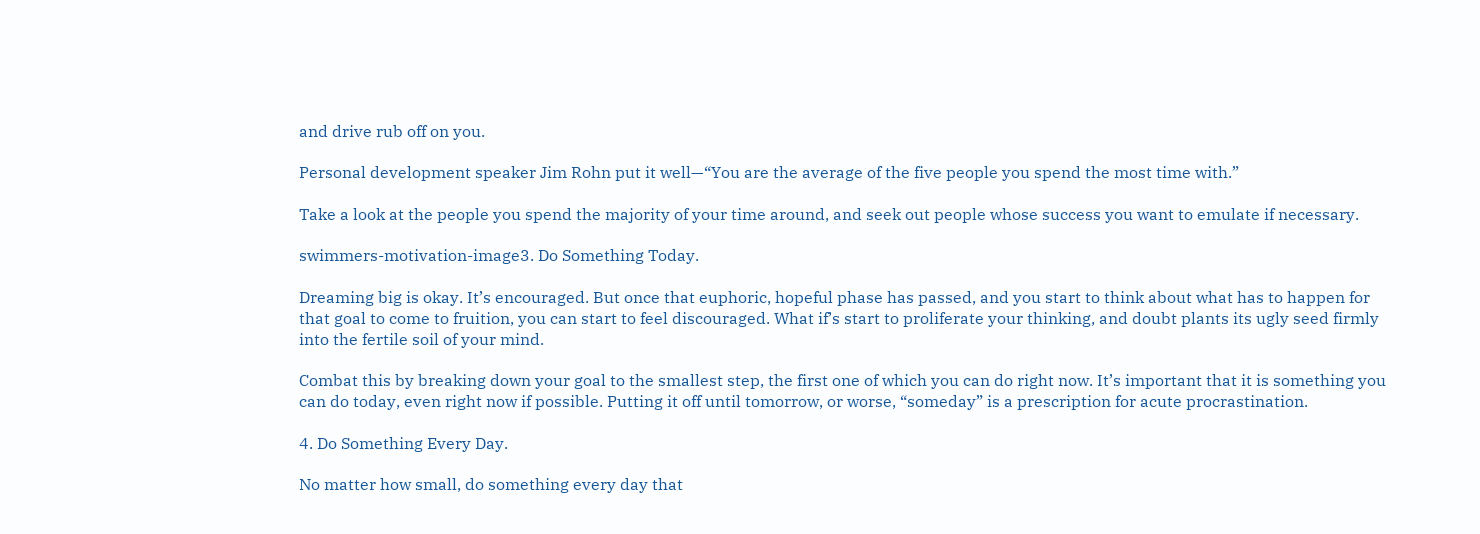and drive rub off on you.

Personal development speaker Jim Rohn put it well—“You are the average of the five people you spend the most time with.”

Take a look at the people you spend the majority of your time around, and seek out people whose success you want to emulate if necessary.

swimmers-motivation-image3. Do Something Today.

Dreaming big is okay. It’s encouraged. But once that euphoric, hopeful phase has passed, and you start to think about what has to happen for that goal to come to fruition, you can start to feel discouraged. What if’s start to proliferate your thinking, and doubt plants its ugly seed firmly into the fertile soil of your mind.

Combat this by breaking down your goal to the smallest step, the first one of which you can do right now. It’s important that it is something you can do today, even right now if possible. Putting it off until tomorrow, or worse, “someday” is a prescription for acute procrastination.

4. Do Something Every Day.

No matter how small, do something every day that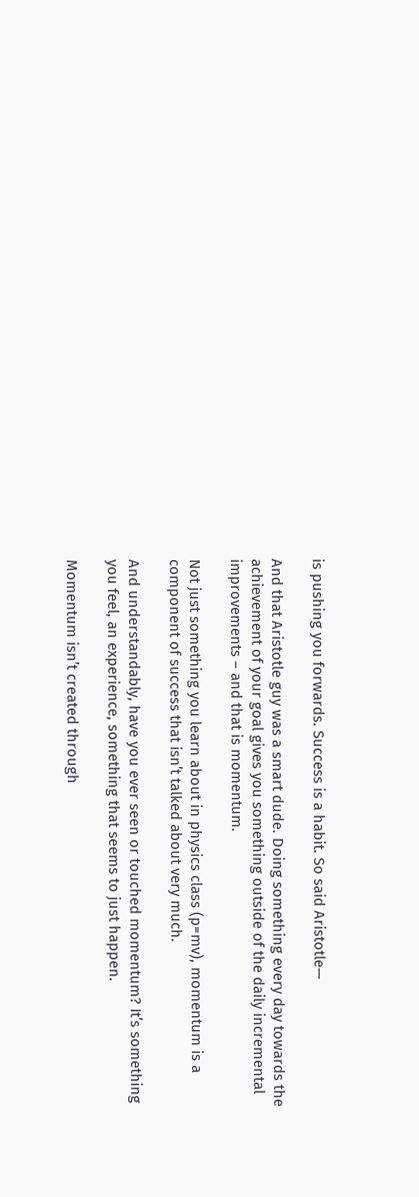is pushing you forwards. Success is a habit. So said Aristotle—

And that Aristotle guy was a smart dude. Doing something every day towards the achievement of your goal gives you something outside of the daily incremental improvements – and that is momentum.

Not just something you learn about in physics class (p=mv), momentum is a component of success that isn’t talked about very much.

And understandably, have you ever seen or touched momentum? It’s something you feel, an experience, something that seems to just happen.

Momentum isn’t created through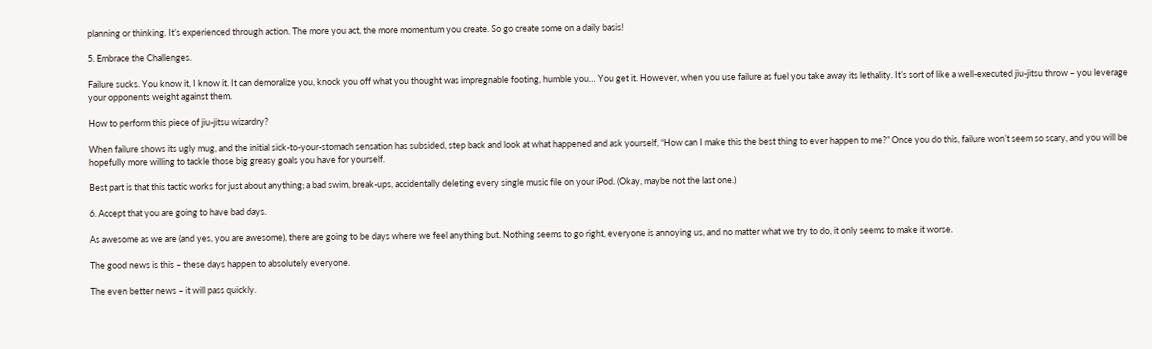planning or thinking. It’s experienced through action. The more you act, the more momentum you create. So go create some on a daily basis!

5. Embrace the Challenges.

Failure sucks. You know it, I know it. It can demoralize you, knock you off what you thought was impregnable footing, humble you… You get it. However, when you use failure as fuel you take away its lethality. It’s sort of like a well-executed jiu-jitsu throw – you leverage your opponents weight against them.

How to perform this piece of jiu-jitsu wizardry?

When failure shows its ugly mug, and the initial sick-to-your-stomach sensation has subsided, step back and look at what happened and ask yourself, “How can I make this the best thing to ever happen to me?” Once you do this, failure won’t seem so scary, and you will be hopefully more willing to tackle those big greasy goals you have for yourself.

Best part is that this tactic works for just about anything; a bad swim, break-ups, accidentally deleting every single music file on your iPod. (Okay, maybe not the last one.)

6. Accept that you are going to have bad days.

As awesome as we are (and yes, you are awesome), there are going to be days where we feel anything but. Nothing seems to go right, everyone is annoying us, and no matter what we try to do, it only seems to make it worse.

The good news is this – these days happen to absolutely everyone.

The even better news – it will pass quickly.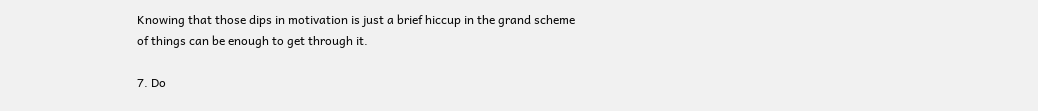Knowing that those dips in motivation is just a brief hiccup in the grand scheme of things can be enough to get through it.

7. Do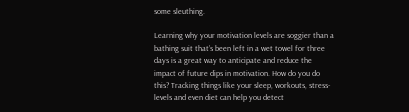some sleuthing.

Learning why your motivation levels are soggier than a bathing suit that’s been left in a wet towel for three days is a great way to anticipate and reduce the impact of future dips in motivation. How do you do this? Tracking things like your sleep, workouts, stress-levels and even diet can help you detect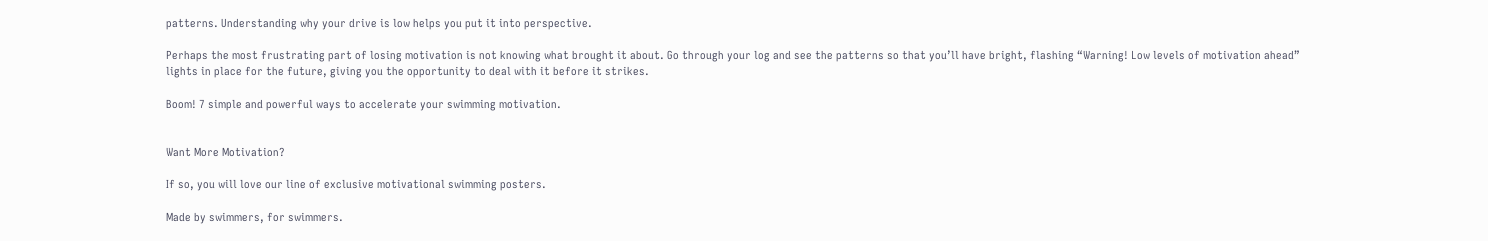patterns. Understanding why your drive is low helps you put it into perspective.

Perhaps the most frustrating part of losing motivation is not knowing what brought it about. Go through your log and see the patterns so that you’ll have bright, flashing “Warning! Low levels of motivation ahead” lights in place for the future, giving you the opportunity to deal with it before it strikes.

Boom! 7 simple and powerful ways to accelerate your swimming motivation.


Want More Motivation?

If so, you will love our line of exclusive motivational swimming posters.

Made by swimmers, for swimmers.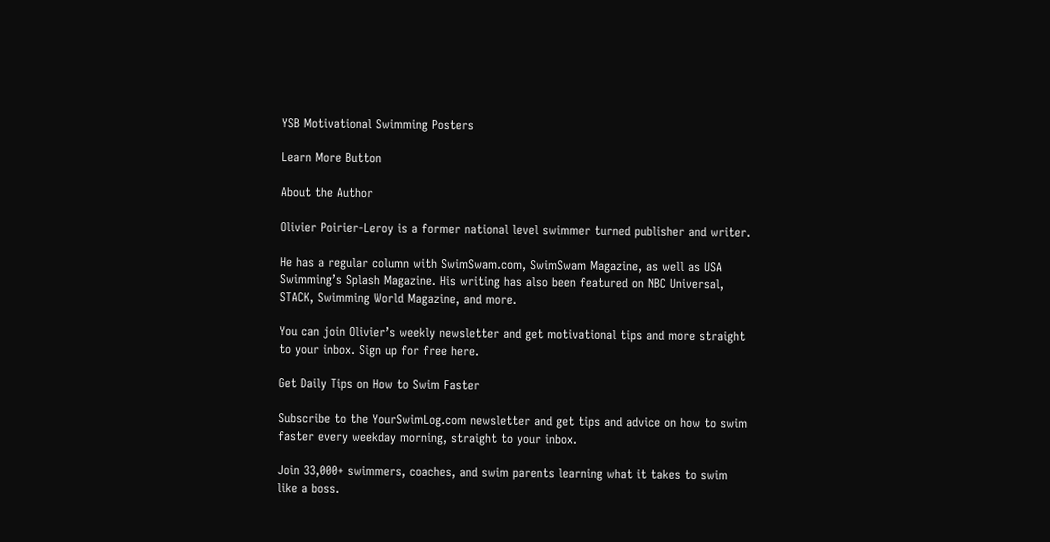YSB Motivational Swimming Posters

Learn More Button

About the Author

Olivier Poirier-Leroy is a former national level swimmer turned publisher and writer.

He has a regular column with SwimSwam.com, SwimSwam Magazine, as well as USA Swimming’s Splash Magazine. His writing has also been featured on NBC Universal, STACK, Swimming World Magazine, and more.

You can join Olivier’s weekly newsletter and get motivational tips and more straight to your inbox. Sign up for free here.

Get Daily Tips on How to Swim Faster

Subscribe to the YourSwimLog.com newsletter and get tips and advice on how to swim faster every weekday morning, straight to your inbox.

Join 33,000+ swimmers, coaches, and swim parents learning what it takes to swim like a boss.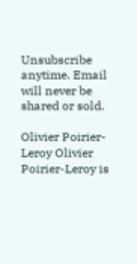Unsubscribe anytime. Email will never be shared or sold.

Olivier Poirier-Leroy Olivier Poirier-Leroy is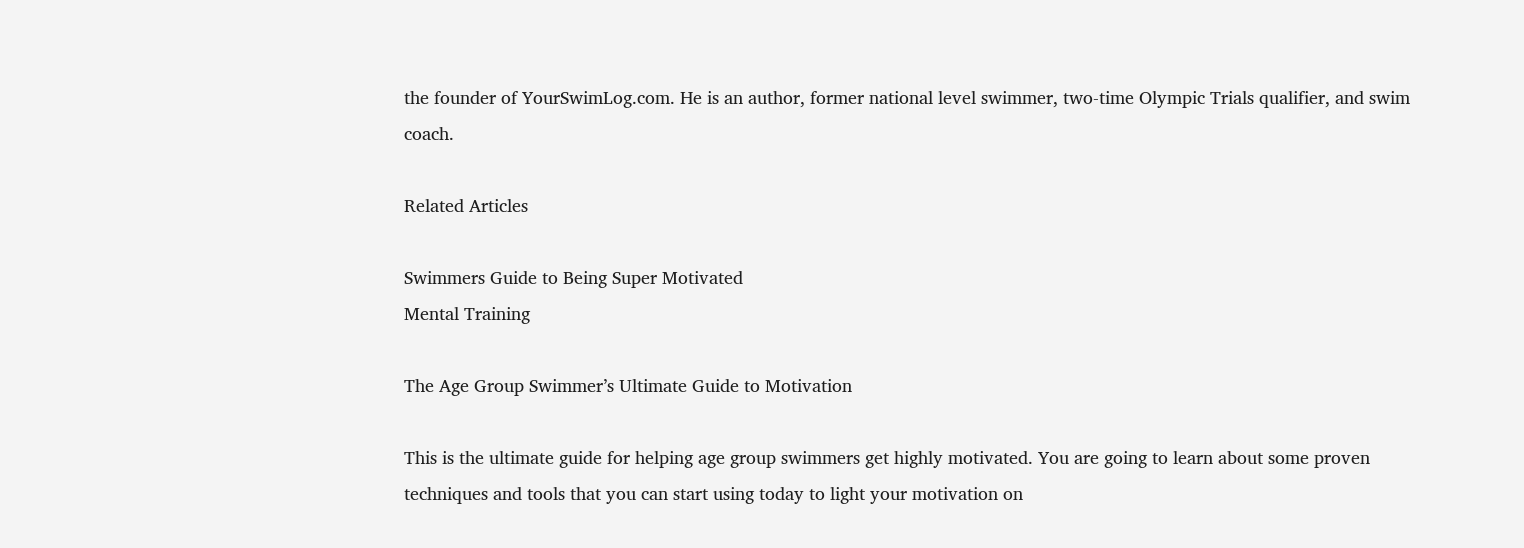the founder of YourSwimLog.com. He is an author, former national level swimmer, two-time Olympic Trials qualifier, and swim coach.

Related Articles

Swimmers Guide to Being Super Motivated
Mental Training

The Age Group Swimmer’s Ultimate Guide to Motivation

This is the ultimate guide for helping age group swimmers get highly motivated. You are going to learn about some proven techniques and tools that you can start using today to light your motivation on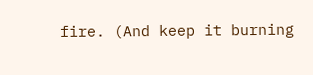fire. (And keep it burning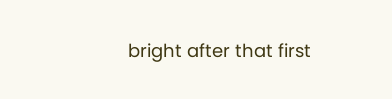bright after that first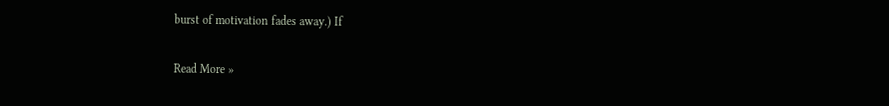burst of motivation fades away.) If

Read More »